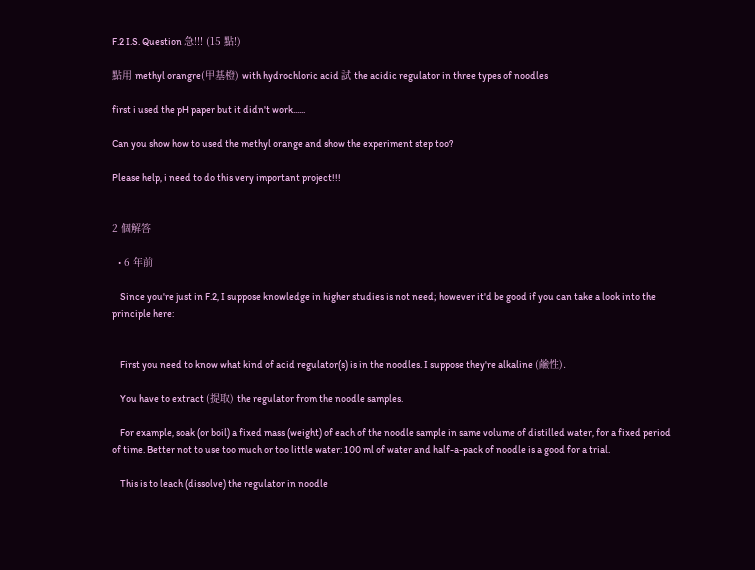F.2 I.S. Question 急!!! (15 點!)

點用 methyl orangre(甲基橙) with hydrochloric acid 試 the acidic regulator in three types of noodles

first i used the pH paper but it didn't work......

Can you show how to used the methyl orange and show the experiment step too?

Please help, i need to do this very important project!!!


2 個解答

  • 6 年前

    Since you're just in F.2, I suppose knowledge in higher studies is not need; however it'd be good if you can take a look into the principle here:


    First you need to know what kind of acid regulator(s) is in the noodles. I suppose they're alkaline (鹼性).

    You have to extract (提取) the regulator from the noodle samples.

    For example, soak (or boil) a fixed mass (weight) of each of the noodle sample in same volume of distilled water, for a fixed period of time. Better not to use too much or too little water: 100 ml of water and half-a-pack of noodle is a good for a trial.

    This is to leach (dissolve) the regulator in noodle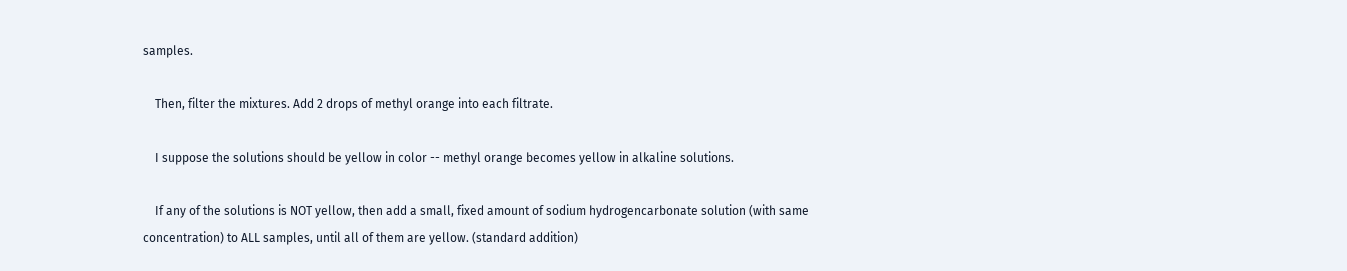samples.

    Then, filter the mixtures. Add 2 drops of methyl orange into each filtrate.

    I suppose the solutions should be yellow in color -- methyl orange becomes yellow in alkaline solutions.

    If any of the solutions is NOT yellow, then add a small, fixed amount of sodium hydrogencarbonate solution (with same concentration) to ALL samples, until all of them are yellow. (standard addition)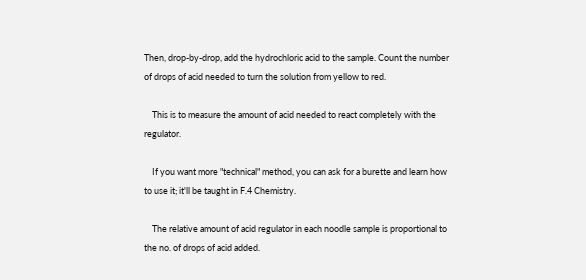Then, drop-by-drop, add the hydrochloric acid to the sample. Count the number of drops of acid needed to turn the solution from yellow to red.

    This is to measure the amount of acid needed to react completely with the regulator.

    If you want more "technical" method, you can ask for a burette and learn how to use it; it'll be taught in F.4 Chemistry.

    The relative amount of acid regulator in each noodle sample is proportional to the no. of drops of acid added.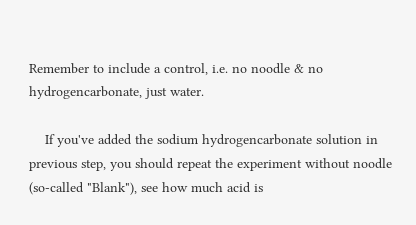Remember to include a control, i.e. no noodle & no hydrogencarbonate, just water.

    If you've added the sodium hydrogencarbonate solution in previous step, you should repeat the experiment without noodle (so-called "Blank"), see how much acid is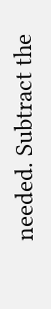needed. Subtract the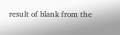result of blank from the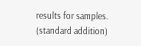results for samples. (standard addition)